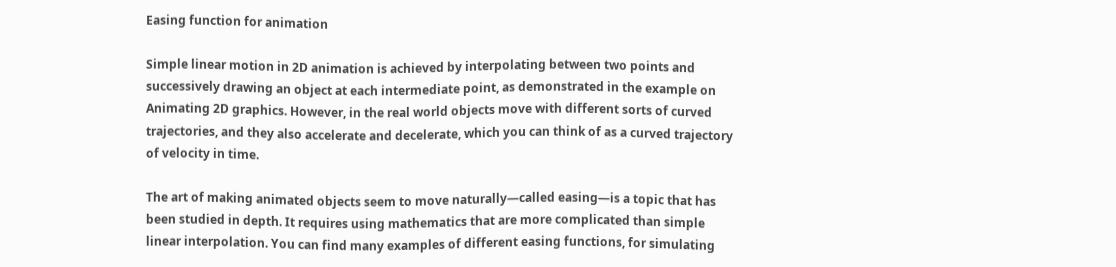Easing function for animation

Simple linear motion in 2D animation is achieved by interpolating between two points and successively drawing an object at each intermediate point, as demonstrated in the example on Animating 2D graphics. However, in the real world objects move with different sorts of curved trajectories, and they also accelerate and decelerate, which you can think of as a curved trajectory of velocity in time.

The art of making animated objects seem to move naturally—called easing—is a topic that has been studied in depth. It requires using mathematics that are more complicated than simple linear interpolation. You can find many examples of different easing functions, for simulating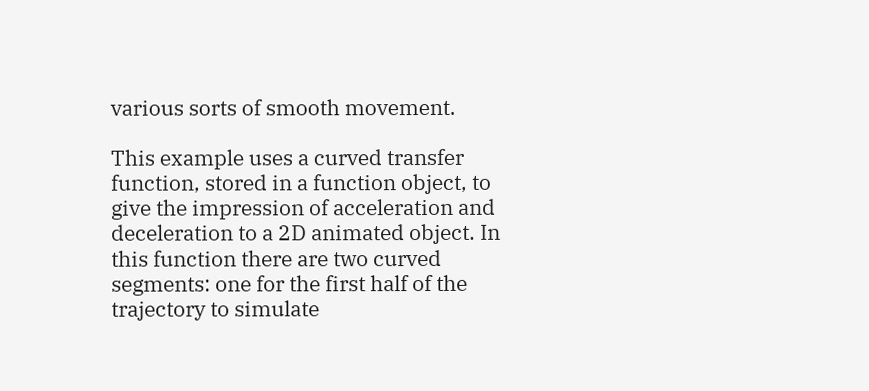various sorts of smooth movement.

This example uses a curved transfer function, stored in a function object, to give the impression of acceleration and deceleration to a 2D animated object. In this function there are two curved segments: one for the first half of the trajectory to simulate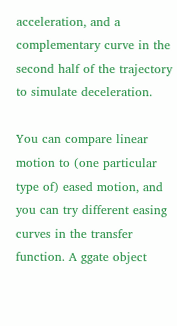acceleration, and a complementary curve in the second half of the trajectory to simulate deceleration.

You can compare linear motion to (one particular type of) eased motion, and you can try different easing curves in the transfer function. A ggate object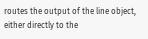routes the output of the line object, either directly to the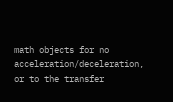math objects for no acceleration/deceleration, or to the transfer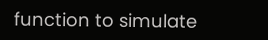function to simulate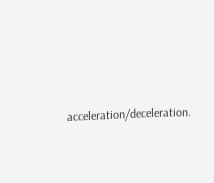acceleration/deceleration.